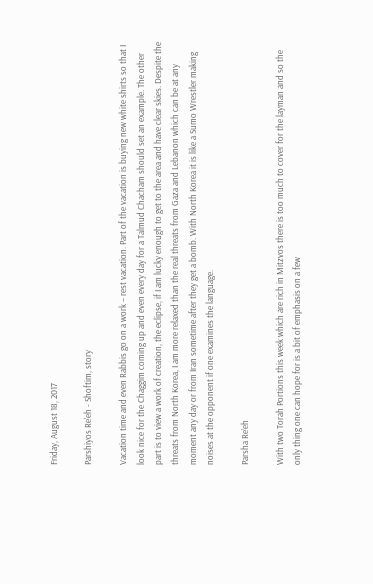Friday, August 18, 2017

Parshiyos Re'eh - Shoftim, story

Vacation time and even Rabbis go on a work – rest vacation. Part of the vacation is buying new white shirts so that I look nice for the Chaggim coming up and even every day for a Talmud Chacham should set an example. The other part is to view a work of creation, the eclipse, if I am lucky enough to get to the area and have clear skies. Despite the threats from North Korea, I am more relaxed than the real threats from Gaza and Lebanon which can be at any moment any day or from Iran sometime after they get a bomb. With North Korea it is like a Sumo Wrestler making noises at the opponent if one examines the language.

Parsha Re’eh

With two Torah Portions this week which are rich in Mitzvos there is too much to cover for the layman and so the only thing one can hope for is a bit of emphasis on a few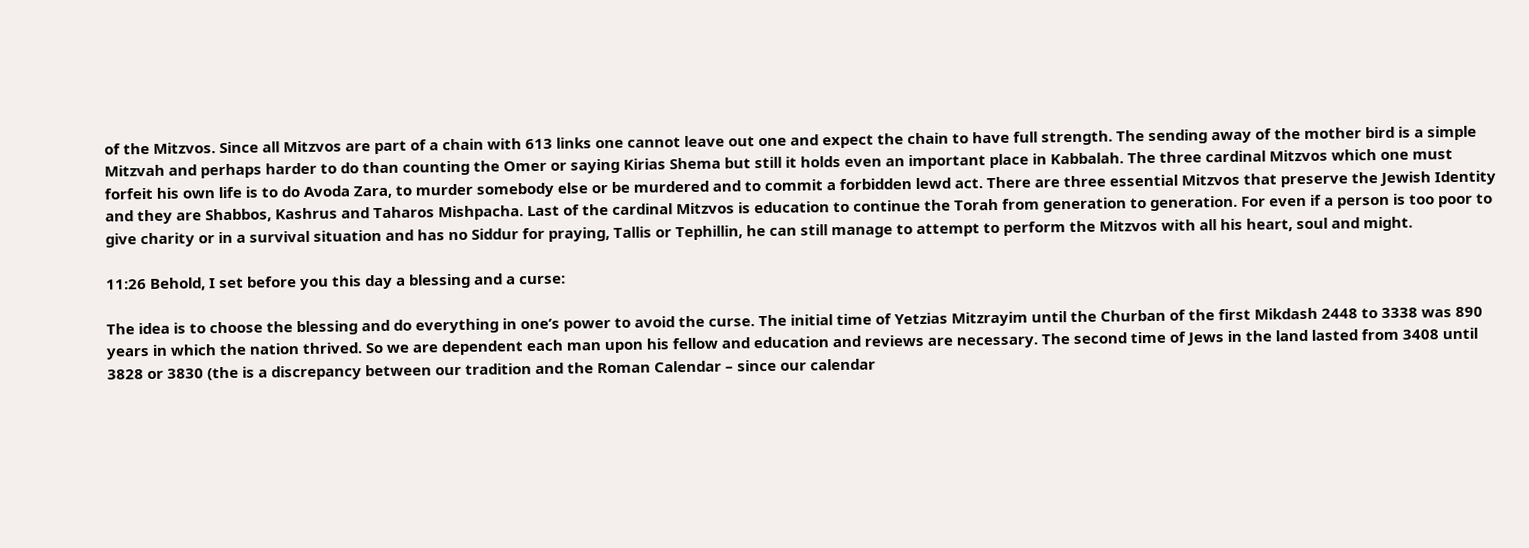of the Mitzvos. Since all Mitzvos are part of a chain with 613 links one cannot leave out one and expect the chain to have full strength. The sending away of the mother bird is a simple Mitzvah and perhaps harder to do than counting the Omer or saying Kirias Shema but still it holds even an important place in Kabbalah. The three cardinal Mitzvos which one must forfeit his own life is to do Avoda Zara, to murder somebody else or be murdered and to commit a forbidden lewd act. There are three essential Mitzvos that preserve the Jewish Identity and they are Shabbos, Kashrus and Taharos Mishpacha. Last of the cardinal Mitzvos is education to continue the Torah from generation to generation. For even if a person is too poor to give charity or in a survival situation and has no Siddur for praying, Tallis or Tephillin, he can still manage to attempt to perform the Mitzvos with all his heart, soul and might.

11:26 Behold, I set before you this day a blessing and a curse:

The idea is to choose the blessing and do everything in one’s power to avoid the curse. The initial time of Yetzias Mitzrayim until the Churban of the first Mikdash 2448 to 3338 was 890 years in which the nation thrived. So we are dependent each man upon his fellow and education and reviews are necessary. The second time of Jews in the land lasted from 3408 until 3828 or 3830 (the is a discrepancy between our tradition and the Roman Calendar – since our calendar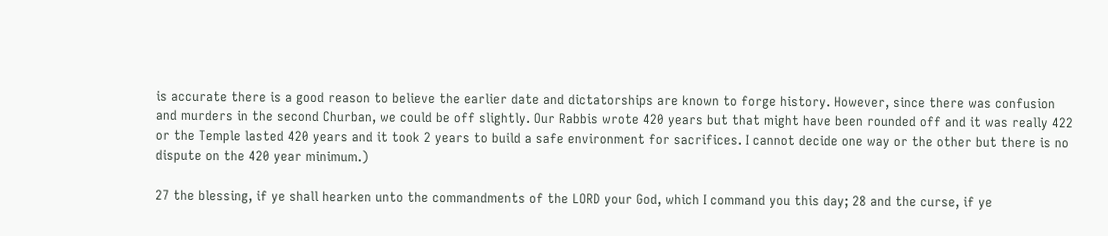is accurate there is a good reason to believe the earlier date and dictatorships are known to forge history. However, since there was confusion and murders in the second Churban, we could be off slightly. Our Rabbis wrote 420 years but that might have been rounded off and it was really 422 or the Temple lasted 420 years and it took 2 years to build a safe environment for sacrifices. I cannot decide one way or the other but there is no dispute on the 420 year minimum.)

27 the blessing, if ye shall hearken unto the commandments of the LORD your God, which I command you this day; 28 and the curse, if ye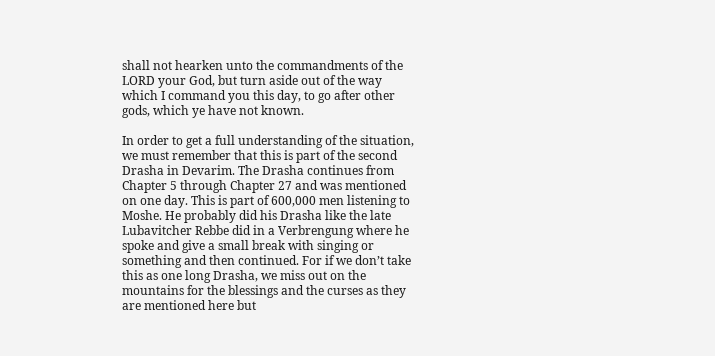shall not hearken unto the commandments of the LORD your God, but turn aside out of the way which I command you this day, to go after other gods, which ye have not known.

In order to get a full understanding of the situation, we must remember that this is part of the second Drasha in Devarim. The Drasha continues from Chapter 5 through Chapter 27 and was mentioned on one day. This is part of 600,000 men listening to Moshe. He probably did his Drasha like the late Lubavitcher Rebbe did in a Verbrengung where he spoke and give a small break with singing or something and then continued. For if we don’t take this as one long Drasha, we miss out on the mountains for the blessings and the curses as they are mentioned here but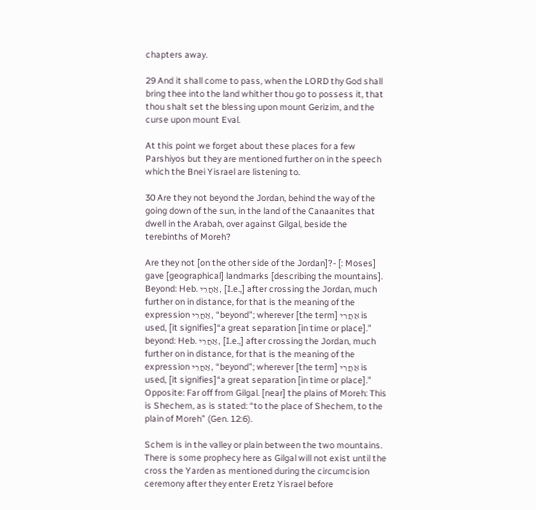chapters away.

29 And it shall come to pass, when the LORD thy God shall bring thee into the land whither thou go to possess it, that thou shalt set the blessing upon mount Gerizim, and the curse upon mount Eval.

At this point we forget about these places for a few Parshiyos but they are mentioned further on in the speech which the Bnei Yisrael are listening to.

30 Are they not beyond the Jordan, behind the way of the going down of the sun, in the land of the Canaanites that dwell in the Arabah, over against Gilgal, beside the terebinths of Moreh?

Are they not [on the other side of the Jordan]?- [: Moses] gave [geographical] landmarks [describing the mountains]. Beyond: Heb. אַחֲרֵי, [I.e.,] after crossing the Jordan, much further on in distance, for that is the meaning of the expression אַחֲרֵי, “beyond”; wherever [the term] אַחֲרֵי is used, [it signifies]“a great separation [in time or place].” beyond: Heb. אַחֲרֵי, [I.e.,] after crossing the Jordan, much further on in distance, for that is the meaning of the expression אַחֲרֵי, “beyond”; wherever [the term] אַחֲרֵי is used, [it signifies]“a great separation [in time or place].” Opposite: Far off from Gilgal. [near] the plains of Moreh: This is Shechem, as is stated: “to the place of Shechem, to the plain of Moreh” (Gen. 12:6).

Schem is in the valley or plain between the two mountains. There is some prophecy here as Gilgal will not exist until the cross the Yarden as mentioned during the circumcision ceremony after they enter Eretz Yisrael before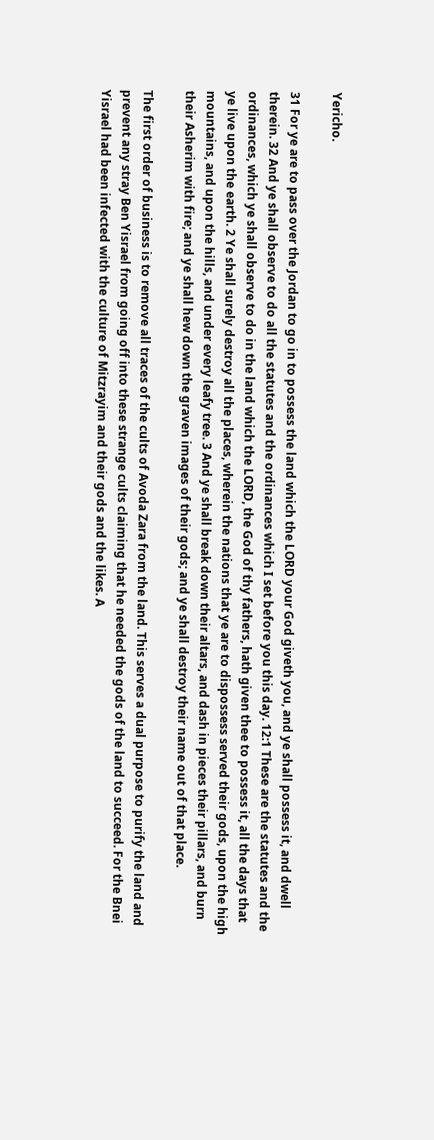Yericho.

31 For ye are to pass over the Jordan to go in to possess the land which the LORD your God giveth you, and ye shall possess it, and dwell therein. 32 And ye shall observe to do all the statutes and the ordinances which I set before you this day. 12:1 These are the statutes and the ordinances, which ye shall observe to do in the land which the LORD, the God of thy fathers, hath given thee to possess it, all the days that ye live upon the earth. 2 Ye shall surely destroy all the places, wherein the nations that ye are to dispossess served their gods, upon the high mountains, and upon the hills, and under every leafy tree. 3 And ye shall break down their altars, and dash in pieces their pillars, and burn their Asherim with fire; and ye shall hew down the graven images of their gods; and ye shall destroy their name out of that place.

The first order of business is to remove all traces of the cults of Avoda Zara from the land. This serves a dual purpose to purify the land and prevent any stray Ben Yisrael from going off into these strange cults claiming that he needed the gods of the land to succeed. For the Bnei Yisrael had been infected with the culture of Mitzrayim and their gods and the likes. A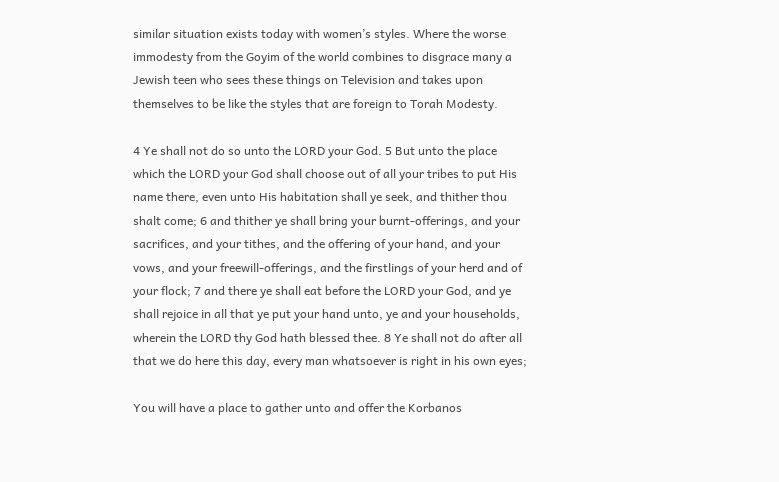similar situation exists today with women’s styles. Where the worse immodesty from the Goyim of the world combines to disgrace many a Jewish teen who sees these things on Television and takes upon themselves to be like the styles that are foreign to Torah Modesty.

4 Ye shall not do so unto the LORD your God. 5 But unto the place which the LORD your God shall choose out of all your tribes to put His name there, even unto His habitation shall ye seek, and thither thou shalt come; 6 and thither ye shall bring your burnt-offerings, and your sacrifices, and your tithes, and the offering of your hand, and your vows, and your freewill-offerings, and the firstlings of your herd and of your flock; 7 and there ye shall eat before the LORD your God, and ye shall rejoice in all that ye put your hand unto, ye and your households, wherein the LORD thy God hath blessed thee. 8 Ye shall not do after all that we do here this day, every man whatsoever is right in his own eyes;

You will have a place to gather unto and offer the Korbanos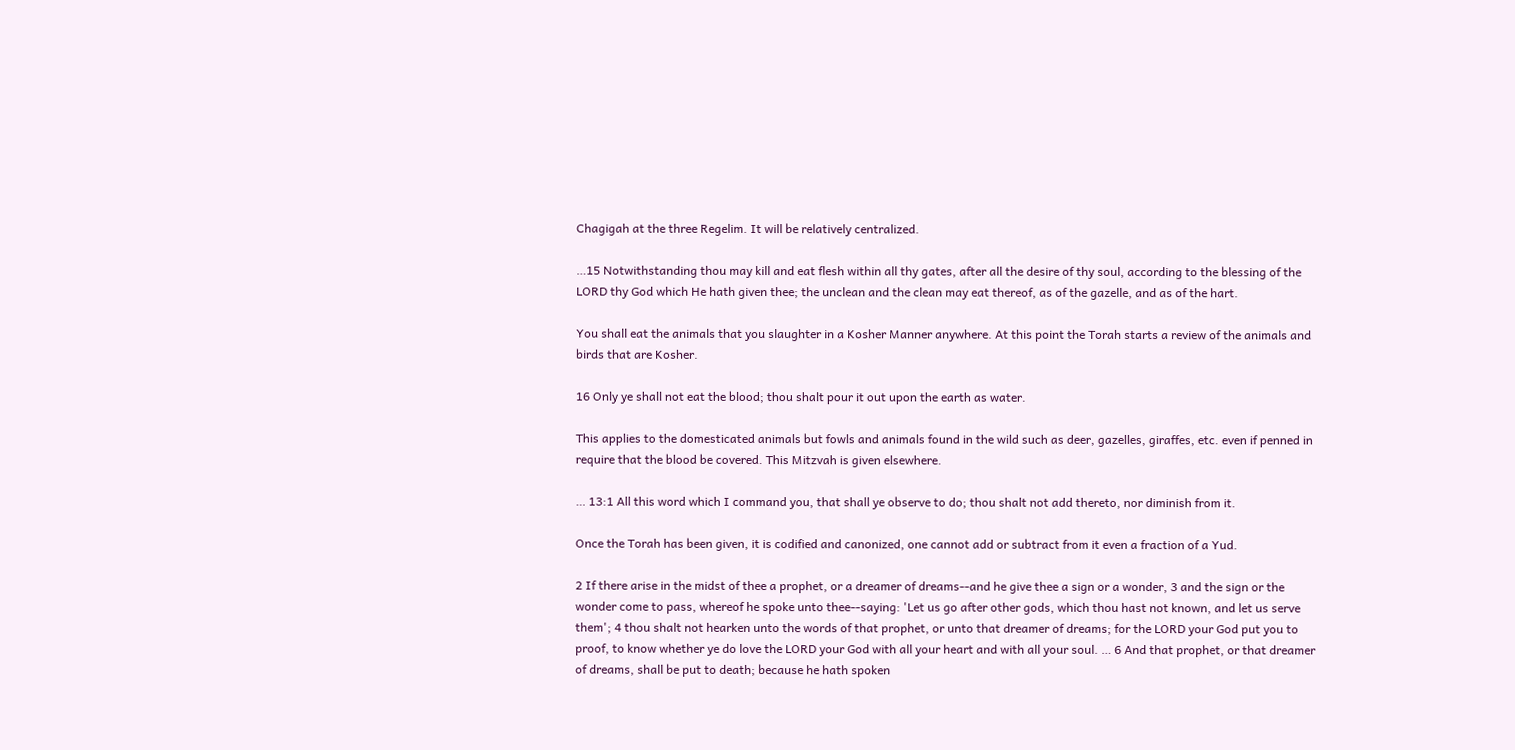Chagigah at the three Regelim. It will be relatively centralized.

…15 Notwithstanding thou may kill and eat flesh within all thy gates, after all the desire of thy soul, according to the blessing of the LORD thy God which He hath given thee; the unclean and the clean may eat thereof, as of the gazelle, and as of the hart.

You shall eat the animals that you slaughter in a Kosher Manner anywhere. At this point the Torah starts a review of the animals and birds that are Kosher.

16 Only ye shall not eat the blood; thou shalt pour it out upon the earth as water.

This applies to the domesticated animals but fowls and animals found in the wild such as deer, gazelles, giraffes, etc. even if penned in require that the blood be covered. This Mitzvah is given elsewhere.

… 13:1 All this word which I command you, that shall ye observe to do; thou shalt not add thereto, nor diminish from it.

Once the Torah has been given, it is codified and canonized, one cannot add or subtract from it even a fraction of a Yud.

2 If there arise in the midst of thee a prophet, or a dreamer of dreams--and he give thee a sign or a wonder, 3 and the sign or the wonder come to pass, whereof he spoke unto thee--saying: 'Let us go after other gods, which thou hast not known, and let us serve them'; 4 thou shalt not hearken unto the words of that prophet, or unto that dreamer of dreams; for the LORD your God put you to proof, to know whether ye do love the LORD your God with all your heart and with all your soul. … 6 And that prophet, or that dreamer of dreams, shall be put to death; because he hath spoken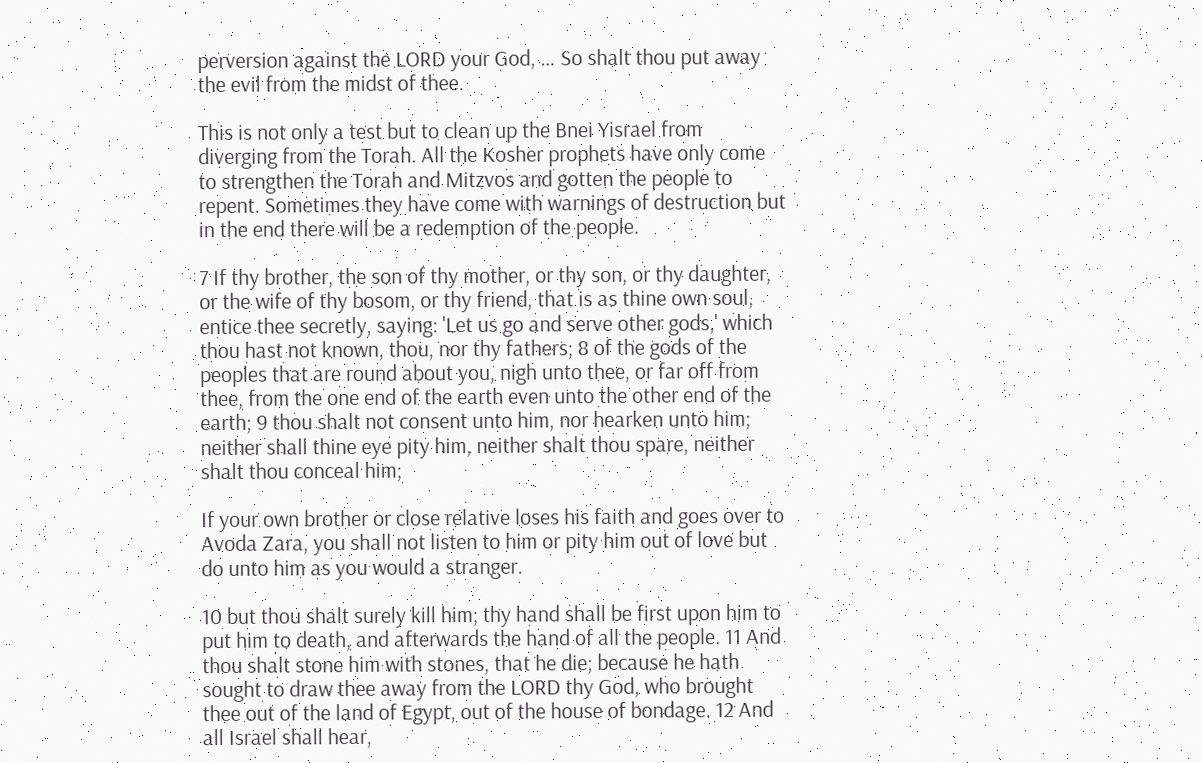perversion against the LORD your God, … So shalt thou put away the evil from the midst of thee.

This is not only a test but to clean up the Bnei Yisrael from diverging from the Torah. All the Kosher prophets have only come to strengthen the Torah and Mitzvos and gotten the people to repent. Sometimes they have come with warnings of destruction but in the end there will be a redemption of the people.

7 If thy brother, the son of thy mother, or thy son, or thy daughter, or the wife of thy bosom, or thy friend, that is as thine own soul, entice thee secretly, saying: 'Let us go and serve other gods,' which thou hast not known, thou, nor thy fathers; 8 of the gods of the peoples that are round about you, nigh unto thee, or far off from thee, from the one end of the earth even unto the other end of the earth; 9 thou shalt not consent unto him, nor hearken unto him; neither shall thine eye pity him, neither shalt thou spare, neither shalt thou conceal him;

If your own brother or close relative loses his faith and goes over to Avoda Zara, you shall not listen to him or pity him out of love but do unto him as you would a stranger.

10 but thou shalt surely kill him; thy hand shall be first upon him to put him to death, and afterwards the hand of all the people. 11 And thou shalt stone him with stones, that he die; because he hath sought to draw thee away from the LORD thy God, who brought thee out of the land of Egypt, out of the house of bondage. 12 And all Israel shall hear,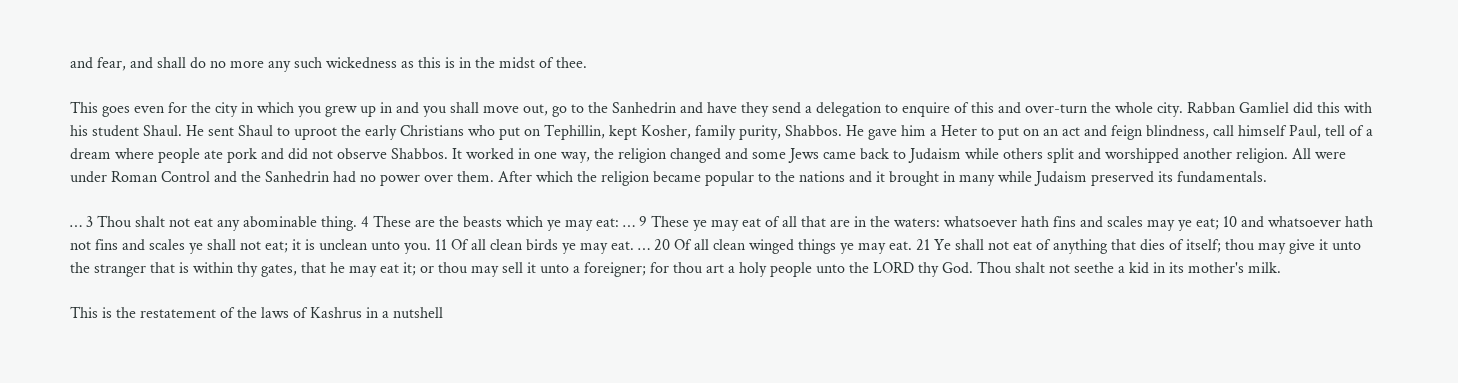and fear, and shall do no more any such wickedness as this is in the midst of thee.

This goes even for the city in which you grew up in and you shall move out, go to the Sanhedrin and have they send a delegation to enquire of this and over-turn the whole city. Rabban Gamliel did this with his student Shaul. He sent Shaul to uproot the early Christians who put on Tephillin, kept Kosher, family purity, Shabbos. He gave him a Heter to put on an act and feign blindness, call himself Paul, tell of a dream where people ate pork and did not observe Shabbos. It worked in one way, the religion changed and some Jews came back to Judaism while others split and worshipped another religion. All were under Roman Control and the Sanhedrin had no power over them. After which the religion became popular to the nations and it brought in many while Judaism preserved its fundamentals.

… 3 Thou shalt not eat any abominable thing. 4 These are the beasts which ye may eat: … 9 These ye may eat of all that are in the waters: whatsoever hath fins and scales may ye eat; 10 and whatsoever hath not fins and scales ye shall not eat; it is unclean unto you. 11 Of all clean birds ye may eat. … 20 Of all clean winged things ye may eat. 21 Ye shall not eat of anything that dies of itself; thou may give it unto the stranger that is within thy gates, that he may eat it; or thou may sell it unto a foreigner; for thou art a holy people unto the LORD thy God. Thou shalt not seethe a kid in its mother's milk.

This is the restatement of the laws of Kashrus in a nutshell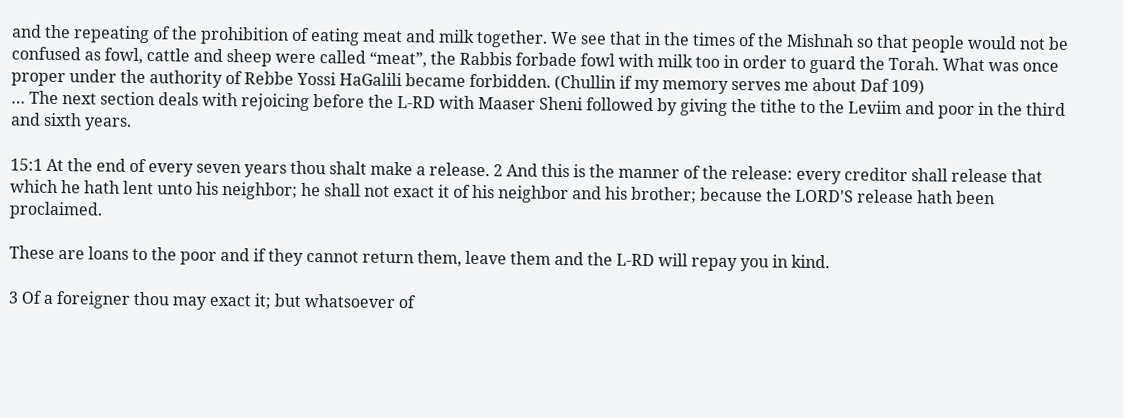and the repeating of the prohibition of eating meat and milk together. We see that in the times of the Mishnah so that people would not be confused as fowl, cattle and sheep were called “meat”, the Rabbis forbade fowl with milk too in order to guard the Torah. What was once proper under the authority of Rebbe Yossi HaGalili became forbidden. (Chullin if my memory serves me about Daf 109)
… The next section deals with rejoicing before the L-RD with Maaser Sheni followed by giving the tithe to the Leviim and poor in the third and sixth years.

15:1 At the end of every seven years thou shalt make a release. 2 And this is the manner of the release: every creditor shall release that which he hath lent unto his neighbor; he shall not exact it of his neighbor and his brother; because the LORD'S release hath been proclaimed.

These are loans to the poor and if they cannot return them, leave them and the L-RD will repay you in kind.

3 Of a foreigner thou may exact it; but whatsoever of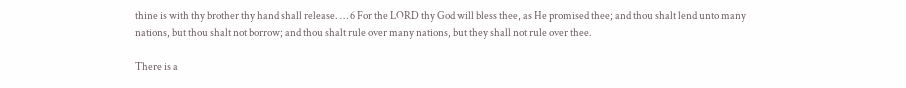thine is with thy brother thy hand shall release. … 6 For the LORD thy God will bless thee, as He promised thee; and thou shalt lend unto many nations, but thou shalt not borrow; and thou shalt rule over many nations, but they shall not rule over thee.

There is a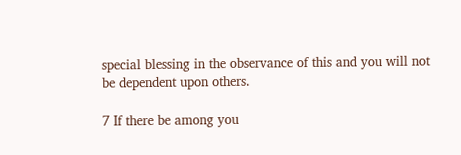special blessing in the observance of this and you will not be dependent upon others.

7 If there be among you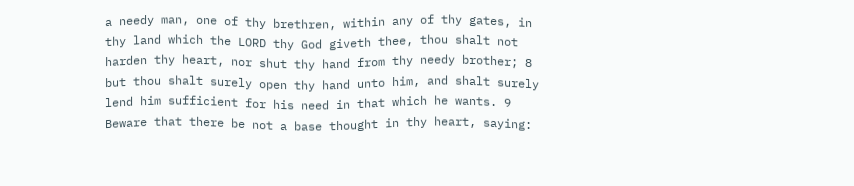a needy man, one of thy brethren, within any of thy gates, in thy land which the LORD thy God giveth thee, thou shalt not harden thy heart, nor shut thy hand from thy needy brother; 8 but thou shalt surely open thy hand unto him, and shalt surely lend him sufficient for his need in that which he wants. 9 Beware that there be not a base thought in thy heart, saying: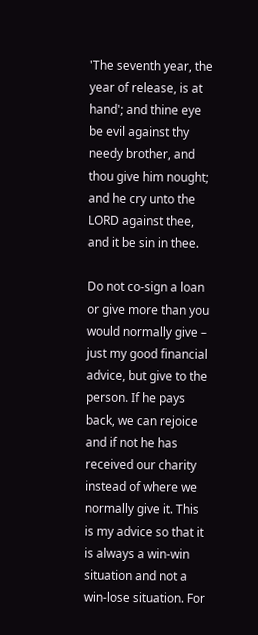'The seventh year, the year of release, is at hand'; and thine eye be evil against thy needy brother, and thou give him nought; and he cry unto the LORD against thee, and it be sin in thee.

Do not co-sign a loan or give more than you would normally give – just my good financial advice, but give to the person. If he pays back, we can rejoice and if not he has received our charity instead of where we normally give it. This is my advice so that it is always a win-win situation and not a win-lose situation. For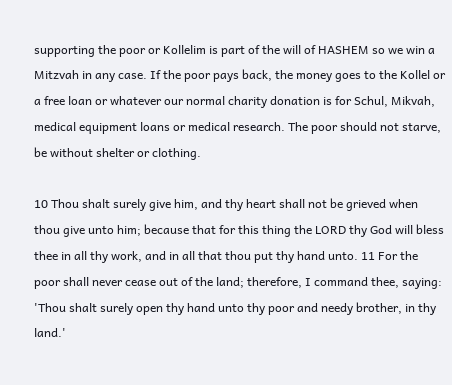supporting the poor or Kollelim is part of the will of HASHEM so we win a Mitzvah in any case. If the poor pays back, the money goes to the Kollel or a free loan or whatever our normal charity donation is for Schul, Mikvah, medical equipment loans or medical research. The poor should not starve, be without shelter or clothing.

10 Thou shalt surely give him, and thy heart shall not be grieved when thou give unto him; because that for this thing the LORD thy God will bless thee in all thy work, and in all that thou put thy hand unto. 11 For the poor shall never cease out of the land; therefore, I command thee, saying: 'Thou shalt surely open thy hand unto thy poor and needy brother, in thy land.'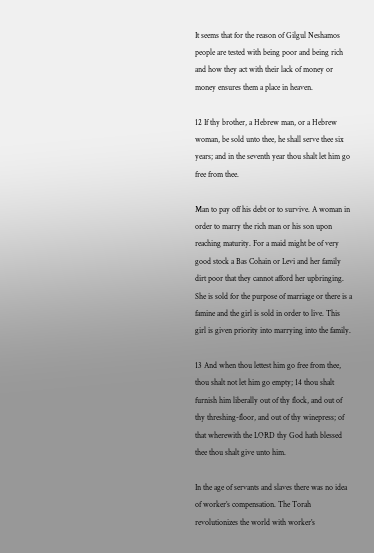It seems that for the reason of Gilgul Neshamos people are tested with being poor and being rich and how they act with their lack of money or money ensures them a place in heaven.

12 If thy brother, a Hebrew man, or a Hebrew woman, be sold unto thee, he shall serve thee six years; and in the seventh year thou shalt let him go free from thee.

Man to pay off his debt or to survive. A woman in order to marry the rich man or his son upon reaching maturity. For a maid might be of very good stock a Bas Cohain or Levi and her family dirt poor that they cannot afford her upbringing. She is sold for the purpose of marriage or there is a famine and the girl is sold in order to live. This girl is given priority into marrying into the family.

13 And when thou lettest him go free from thee, thou shalt not let him go empty; 14 thou shalt furnish him liberally out of thy flock, and out of thy threshing-floor, and out of thy winepress; of that wherewith the LORD thy God hath blessed thee thou shalt give unto him.

In the age of servants and slaves there was no idea of worker’s compensation. The Torah revolutionizes the world with worker’s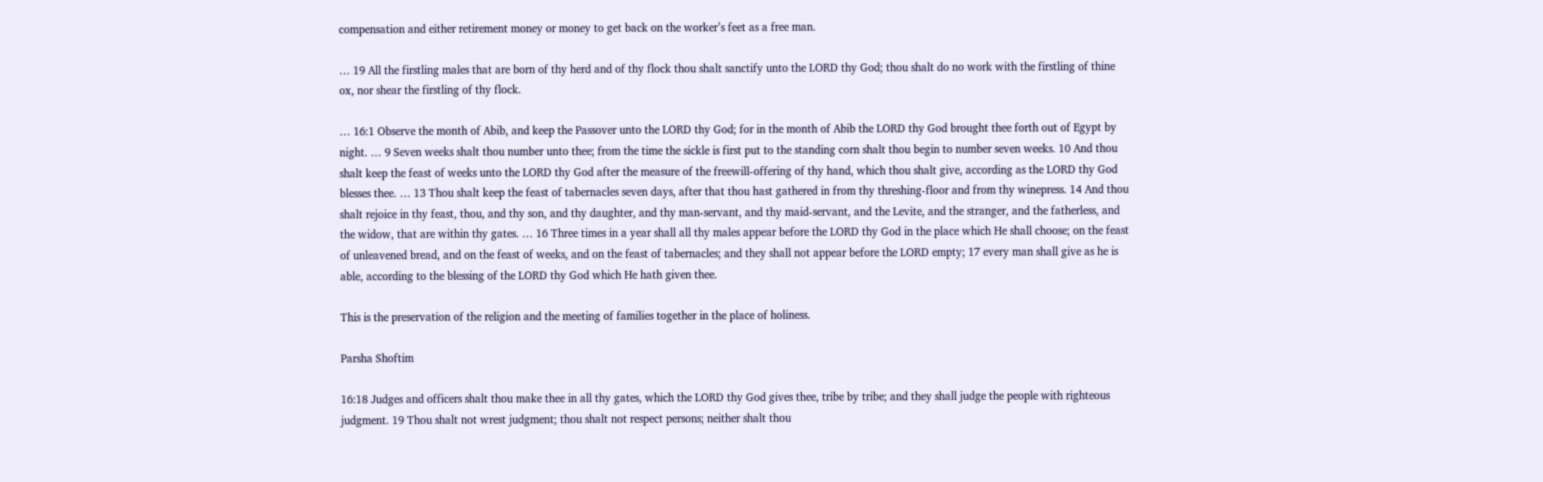compensation and either retirement money or money to get back on the worker’s feet as a free man.

… 19 All the firstling males that are born of thy herd and of thy flock thou shalt sanctify unto the LORD thy God; thou shalt do no work with the firstling of thine ox, nor shear the firstling of thy flock.

… 16:1 Observe the month of Abib, and keep the Passover unto the LORD thy God; for in the month of Abib the LORD thy God brought thee forth out of Egypt by night. … 9 Seven weeks shalt thou number unto thee; from the time the sickle is first put to the standing corn shalt thou begin to number seven weeks. 10 And thou shalt keep the feast of weeks unto the LORD thy God after the measure of the freewill-offering of thy hand, which thou shalt give, according as the LORD thy God blesses thee. … 13 Thou shalt keep the feast of tabernacles seven days, after that thou hast gathered in from thy threshing-floor and from thy winepress. 14 And thou shalt rejoice in thy feast, thou, and thy son, and thy daughter, and thy man-servant, and thy maid-servant, and the Levite, and the stranger, and the fatherless, and the widow, that are within thy gates. … 16 Three times in a year shall all thy males appear before the LORD thy God in the place which He shall choose; on the feast of unleavened bread, and on the feast of weeks, and on the feast of tabernacles; and they shall not appear before the LORD empty; 17 every man shall give as he is able, according to the blessing of the LORD thy God which He hath given thee.

This is the preservation of the religion and the meeting of families together in the place of holiness.

Parsha Shoftim

16:18 Judges and officers shalt thou make thee in all thy gates, which the LORD thy God gives thee, tribe by tribe; and they shall judge the people with righteous judgment. 19 Thou shalt not wrest judgment; thou shalt not respect persons; neither shalt thou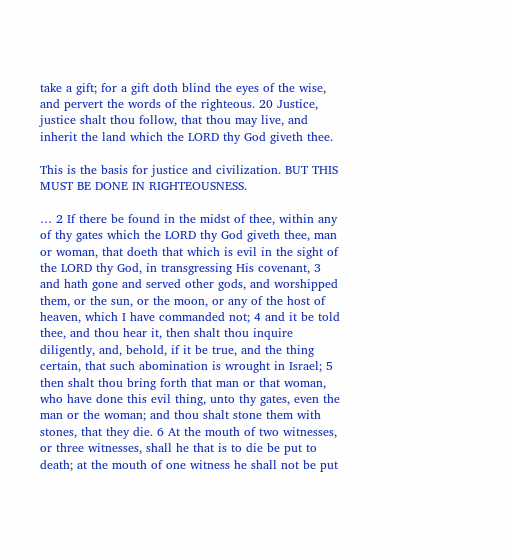take a gift; for a gift doth blind the eyes of the wise, and pervert the words of the righteous. 20 Justice, justice shalt thou follow, that thou may live, and inherit the land which the LORD thy God giveth thee.

This is the basis for justice and civilization. BUT THIS MUST BE DONE IN RIGHTEOUSNESS.

… 2 If there be found in the midst of thee, within any of thy gates which the LORD thy God giveth thee, man or woman, that doeth that which is evil in the sight of the LORD thy God, in transgressing His covenant, 3 and hath gone and served other gods, and worshipped them, or the sun, or the moon, or any of the host of heaven, which I have commanded not; 4 and it be told thee, and thou hear it, then shalt thou inquire diligently, and, behold, if it be true, and the thing certain, that such abomination is wrought in Israel; 5 then shalt thou bring forth that man or that woman, who have done this evil thing, unto thy gates, even the man or the woman; and thou shalt stone them with stones, that they die. 6 At the mouth of two witnesses, or three witnesses, shall he that is to die be put to death; at the mouth of one witness he shall not be put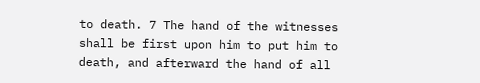to death. 7 The hand of the witnesses shall be first upon him to put him to death, and afterward the hand of all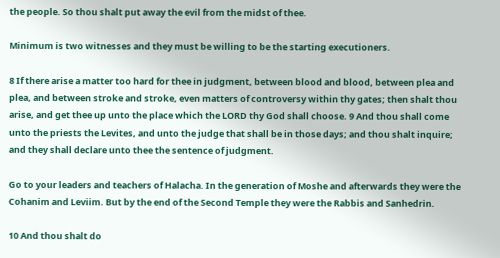the people. So thou shalt put away the evil from the midst of thee.

Minimum is two witnesses and they must be willing to be the starting executioners.

8 If there arise a matter too hard for thee in judgment, between blood and blood, between plea and plea, and between stroke and stroke, even matters of controversy within thy gates; then shalt thou arise, and get thee up unto the place which the LORD thy God shall choose. 9 And thou shall come unto the priests the Levites, and unto the judge that shall be in those days; and thou shalt inquire; and they shall declare unto thee the sentence of judgment.

Go to your leaders and teachers of Halacha. In the generation of Moshe and afterwards they were the Cohanim and Leviim. But by the end of the Second Temple they were the Rabbis and Sanhedrin.

10 And thou shalt do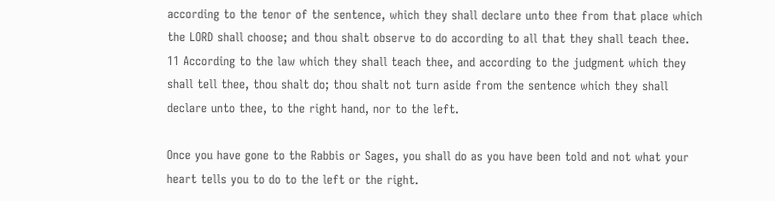according to the tenor of the sentence, which they shall declare unto thee from that place which the LORD shall choose; and thou shalt observe to do according to all that they shall teach thee. 11 According to the law which they shall teach thee, and according to the judgment which they shall tell thee, thou shalt do; thou shalt not turn aside from the sentence which they shall declare unto thee, to the right hand, nor to the left.

Once you have gone to the Rabbis or Sages, you shall do as you have been told and not what your heart tells you to do to the left or the right.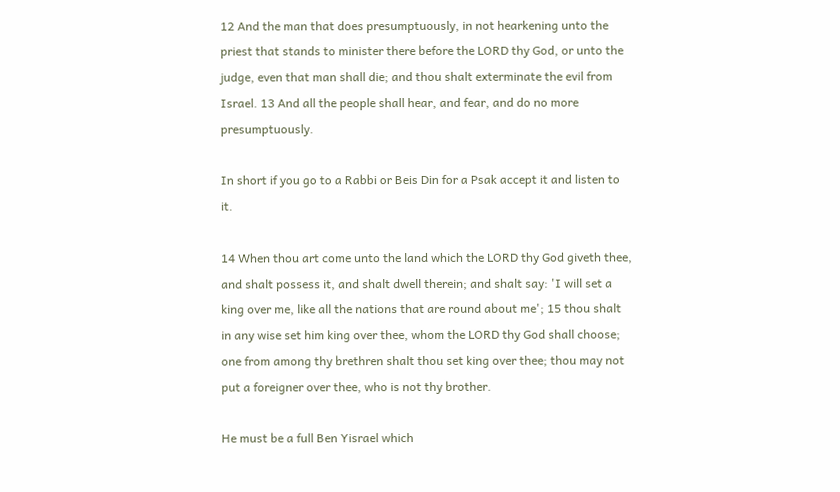12 And the man that does presumptuously, in not hearkening unto the priest that stands to minister there before the LORD thy God, or unto the judge, even that man shall die; and thou shalt exterminate the evil from Israel. 13 And all the people shall hear, and fear, and do no more presumptuously.

In short if you go to a Rabbi or Beis Din for a Psak accept it and listen to it.

14 When thou art come unto the land which the LORD thy God giveth thee, and shalt possess it, and shalt dwell therein; and shalt say: 'I will set a king over me, like all the nations that are round about me'; 15 thou shalt in any wise set him king over thee, whom the LORD thy God shall choose; one from among thy brethren shalt thou set king over thee; thou may not put a foreigner over thee, who is not thy brother.

He must be a full Ben Yisrael which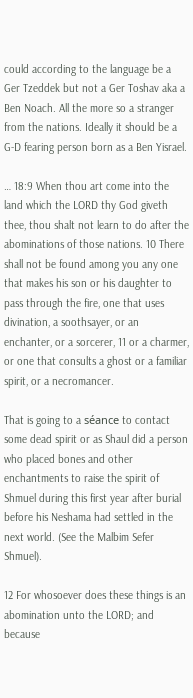could according to the language be a Ger Tzeddek but not a Ger Toshav aka a Ben Noach. All the more so a stranger from the nations. Ideally it should be a G-D fearing person born as a Ben Yisrael.

… 18:9 When thou art come into the land which the LORD thy God giveth thee, thou shalt not learn to do after the abominations of those nations. 10 There shall not be found among you any one that makes his son or his daughter to pass through the fire, one that uses divination, a soothsayer, or an enchanter, or a sorcerer, 11 or a charmer, or one that consults a ghost or a familiar spirit, or a necromancer.

That is going to a séance to contact some dead spirit or as Shaul did a person who placed bones and other enchantments to raise the spirit of Shmuel during this first year after burial before his Neshama had settled in the next world. (See the Malbim Sefer Shmuel).

12 For whosoever does these things is an abomination unto the LORD; and because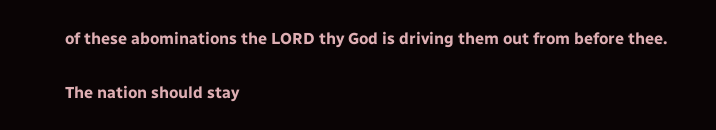of these abominations the LORD thy God is driving them out from before thee.

The nation should stay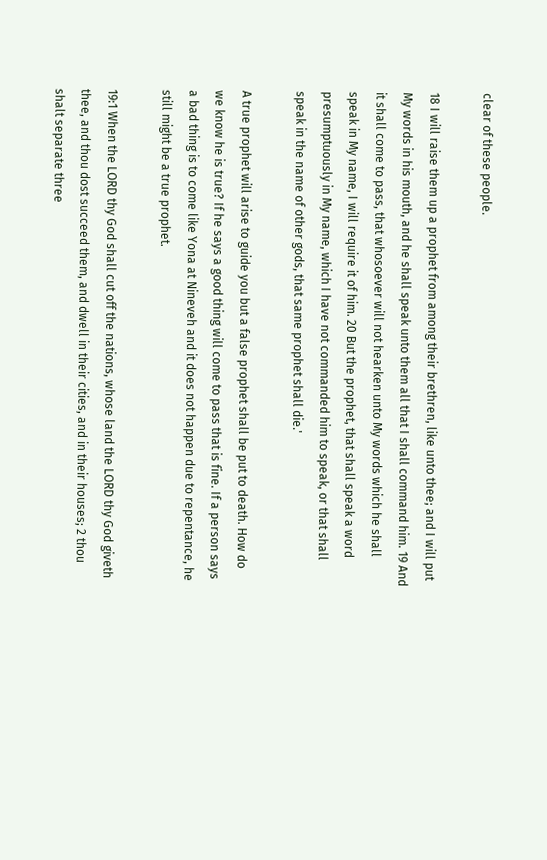clear of these people.

18 I will raise them up a prophet from among their brethren, like unto thee; and I will put My words in his mouth, and he shall speak unto them all that I shall command him. 19 And it shall come to pass, that whosoever will not hearken unto My words which he shall speak in My name, I will require it of him. 20 But the prophet, that shall speak a word presumptuously in My name, which I have not commanded him to speak, or that shall speak in the name of other gods, that same prophet shall die.'

A true prophet will arise to guide you but a false prophet shall be put to death. How do we know he is true? If he says a good thing will come to pass that is fine. If a person says a bad thing is to come like Yona at Nineveh and it does not happen due to repentance, he still might be a true prophet.

19:1 When the LORD thy God shall cut off the nations, whose land the LORD thy God giveth thee, and thou dost succeed them, and dwell in their cities, and in their houses; 2 thou shalt separate three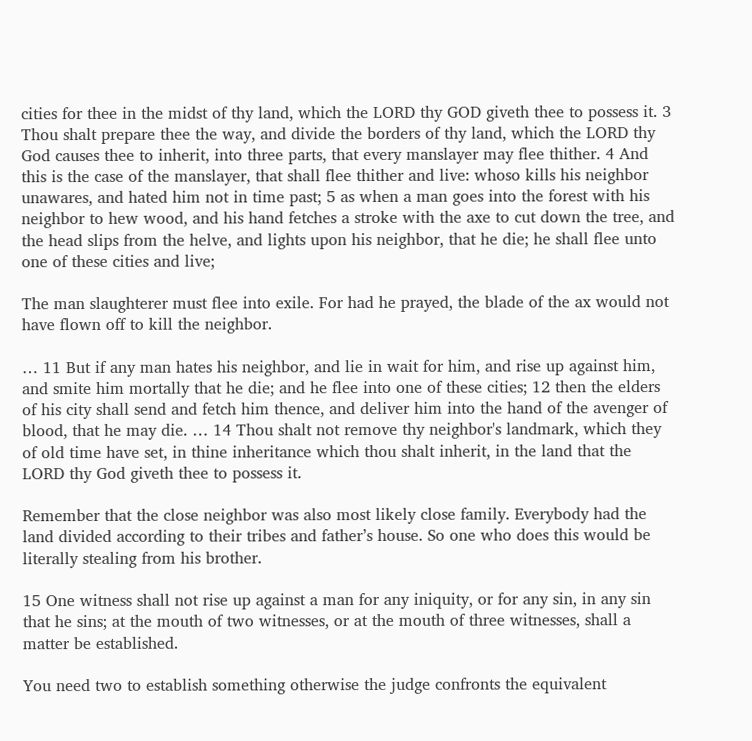cities for thee in the midst of thy land, which the LORD thy GOD giveth thee to possess it. 3 Thou shalt prepare thee the way, and divide the borders of thy land, which the LORD thy God causes thee to inherit, into three parts, that every manslayer may flee thither. 4 And this is the case of the manslayer, that shall flee thither and live: whoso kills his neighbor unawares, and hated him not in time past; 5 as when a man goes into the forest with his neighbor to hew wood, and his hand fetches a stroke with the axe to cut down the tree, and the head slips from the helve, and lights upon his neighbor, that he die; he shall flee unto one of these cities and live;

The man slaughterer must flee into exile. For had he prayed, the blade of the ax would not have flown off to kill the neighbor.

… 11 But if any man hates his neighbor, and lie in wait for him, and rise up against him, and smite him mortally that he die; and he flee into one of these cities; 12 then the elders of his city shall send and fetch him thence, and deliver him into the hand of the avenger of blood, that he may die. … 14 Thou shalt not remove thy neighbor's landmark, which they of old time have set, in thine inheritance which thou shalt inherit, in the land that the LORD thy God giveth thee to possess it.

Remember that the close neighbor was also most likely close family. Everybody had the land divided according to their tribes and father’s house. So one who does this would be literally stealing from his brother.

15 One witness shall not rise up against a man for any iniquity, or for any sin, in any sin that he sins; at the mouth of two witnesses, or at the mouth of three witnesses, shall a matter be established.

You need two to establish something otherwise the judge confronts the equivalent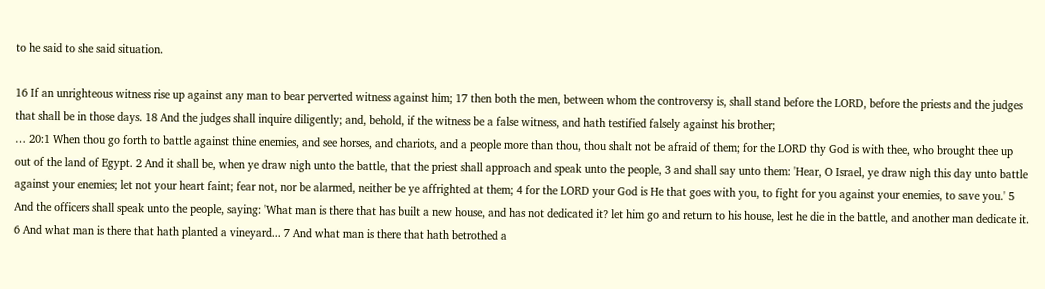to he said to she said situation.

16 If an unrighteous witness rise up against any man to bear perverted witness against him; 17 then both the men, between whom the controversy is, shall stand before the LORD, before the priests and the judges that shall be in those days. 18 And the judges shall inquire diligently; and, behold, if the witness be a false witness, and hath testified falsely against his brother;
… 20:1 When thou go forth to battle against thine enemies, and see horses, and chariots, and a people more than thou, thou shalt not be afraid of them; for the LORD thy God is with thee, who brought thee up out of the land of Egypt. 2 And it shall be, when ye draw nigh unto the battle, that the priest shall approach and speak unto the people, 3 and shall say unto them: 'Hear, O Israel, ye draw nigh this day unto battle against your enemies; let not your heart faint; fear not, nor be alarmed, neither be ye affrighted at them; 4 for the LORD your God is He that goes with you, to fight for you against your enemies, to save you.' 5 And the officers shall speak unto the people, saying: 'What man is there that has built a new house, and has not dedicated it? let him go and return to his house, lest he die in the battle, and another man dedicate it. 6 And what man is there that hath planted a vineyard... 7 And what man is there that hath betrothed a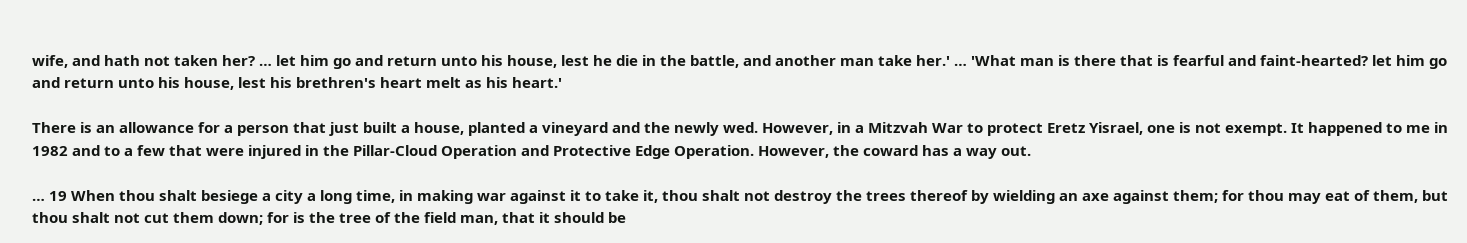wife, and hath not taken her? … let him go and return unto his house, lest he die in the battle, and another man take her.' … 'What man is there that is fearful and faint-hearted? let him go and return unto his house, lest his brethren's heart melt as his heart.'

There is an allowance for a person that just built a house, planted a vineyard and the newly wed. However, in a Mitzvah War to protect Eretz Yisrael, one is not exempt. It happened to me in 1982 and to a few that were injured in the Pillar-Cloud Operation and Protective Edge Operation. However, the coward has a way out.

… 19 When thou shalt besiege a city a long time, in making war against it to take it, thou shalt not destroy the trees thereof by wielding an axe against them; for thou may eat of them, but thou shalt not cut them down; for is the tree of the field man, that it should be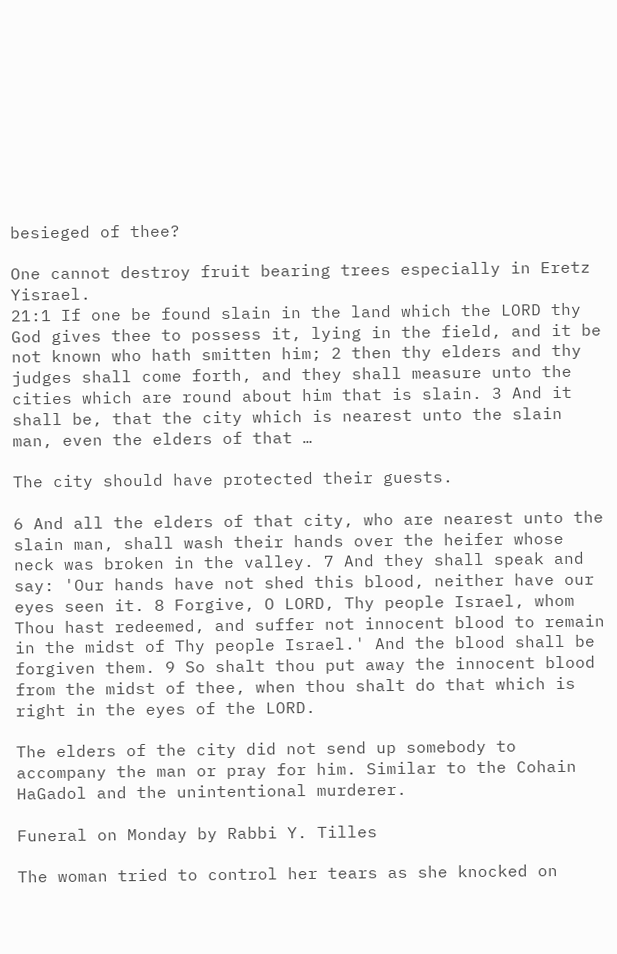besieged of thee?

One cannot destroy fruit bearing trees especially in Eretz Yisrael.
21:1 If one be found slain in the land which the LORD thy God gives thee to possess it, lying in the field, and it be not known who hath smitten him; 2 then thy elders and thy judges shall come forth, and they shall measure unto the cities which are round about him that is slain. 3 And it shall be, that the city which is nearest unto the slain man, even the elders of that …

The city should have protected their guests.

6 And all the elders of that city, who are nearest unto the slain man, shall wash their hands over the heifer whose neck was broken in the valley. 7 And they shall speak and say: 'Our hands have not shed this blood, neither have our eyes seen it. 8 Forgive, O LORD, Thy people Israel, whom Thou hast redeemed, and suffer not innocent blood to remain in the midst of Thy people Israel.' And the blood shall be forgiven them. 9 So shalt thou put away the innocent blood from the midst of thee, when thou shalt do that which is right in the eyes of the LORD.

The elders of the city did not send up somebody to accompany the man or pray for him. Similar to the Cohain HaGadol and the unintentional murderer.

Funeral on Monday by Rabbi Y. Tilles

The woman tried to control her tears as she knocked on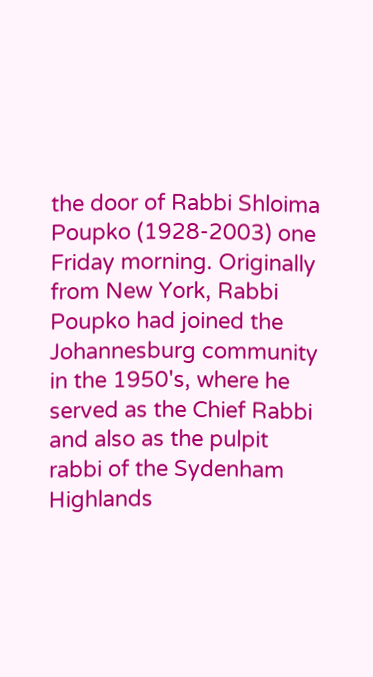the door of Rabbi Shloima Poupko (1928-2003) one Friday morning. Originally from New York, Rabbi Poupko had joined the Johannesburg community in the 1950's, where he served as the Chief Rabbi and also as the pulpit rabbi of the Sydenham Highlands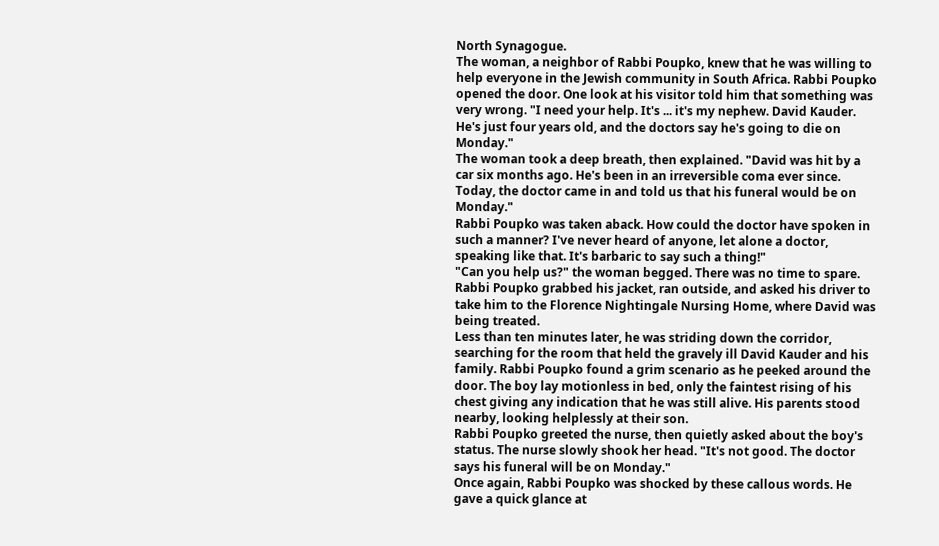North Synagogue.
The woman, a neighbor of Rabbi Poupko, knew that he was willing to help everyone in the Jewish community in South Africa. Rabbi Poupko opened the door. One look at his visitor told him that something was very wrong. "I need your help. It's ... it's my nephew. David Kauder. He's just four years old, and the doctors say he's going to die on Monday."
The woman took a deep breath, then explained. "David was hit by a car six months ago. He's been in an irreversible coma ever since. Today, the doctor came in and told us that his funeral would be on Monday."
Rabbi Poupko was taken aback. How could the doctor have spoken in such a manner? I've never heard of anyone, let alone a doctor, speaking like that. It's barbaric to say such a thing!"
"Can you help us?" the woman begged. There was no time to spare. Rabbi Poupko grabbed his jacket, ran outside, and asked his driver to take him to the Florence Nightingale Nursing Home, where David was being treated.
Less than ten minutes later, he was striding down the corridor, searching for the room that held the gravely ill David Kauder and his family. Rabbi Poupko found a grim scenario as he peeked around the door. The boy lay motionless in bed, only the faintest rising of his chest giving any indication that he was still alive. His parents stood nearby, looking helplessly at their son.
Rabbi Poupko greeted the nurse, then quietly asked about the boy's status. The nurse slowly shook her head. "It's not good. The doctor says his funeral will be on Monday."
Once again, Rabbi Poupko was shocked by these callous words. He gave a quick glance at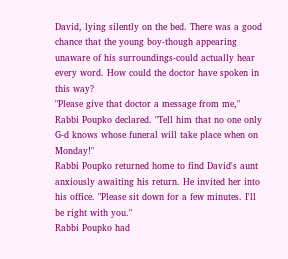David, lying silently on the bed. There was a good chance that the young boy-though appearing unaware of his surroundings-could actually hear every word. How could the doctor have spoken in this way?
"Please give that doctor a message from me," Rabbi Poupko declared. "Tell him that no one only G-d knows whose funeral will take place when on Monday!"
Rabbi Poupko returned home to find David's aunt anxiously awaiting his return. He invited her into his office. "Please sit down for a few minutes. I'll be right with you."
Rabbi Poupko had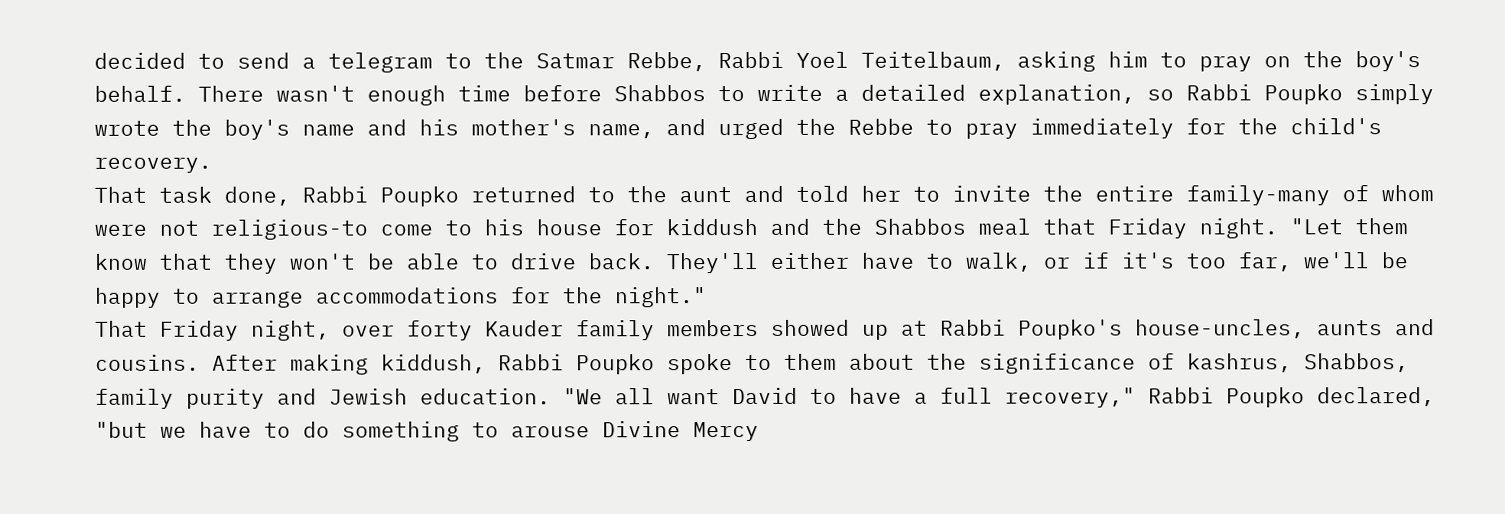decided to send a telegram to the Satmar Rebbe, Rabbi Yoel Teitelbaum, asking him to pray on the boy's behalf. There wasn't enough time before Shabbos to write a detailed explanation, so Rabbi Poupko simply wrote the boy's name and his mother's name, and urged the Rebbe to pray immediately for the child's recovery.
That task done, Rabbi Poupko returned to the aunt and told her to invite the entire family-many of whom were not religious-to come to his house for kiddush and the Shabbos meal that Friday night. "Let them know that they won't be able to drive back. They'll either have to walk, or if it's too far, we'll be happy to arrange accommodations for the night."
That Friday night, over forty Kauder family members showed up at Rabbi Poupko's house-uncles, aunts and cousins. After making kiddush, Rabbi Poupko spoke to them about the significance of kashrus, Shabbos, family purity and Jewish education. "We all want David to have a full recovery," Rabbi Poupko declared, "but we have to do something to arouse Divine Mercy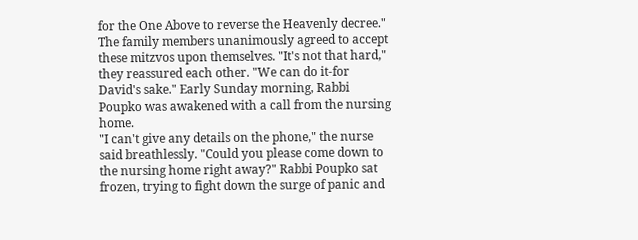for the One Above to reverse the Heavenly decree."
The family members unanimously agreed to accept these mitzvos upon themselves. "It's not that hard," they reassured each other. "We can do it-for David's sake." Early Sunday morning, Rabbi Poupko was awakened with a call from the nursing home.
"I can't give any details on the phone," the nurse said breathlessly. "Could you please come down to the nursing home right away?" Rabbi Poupko sat frozen, trying to fight down the surge of panic and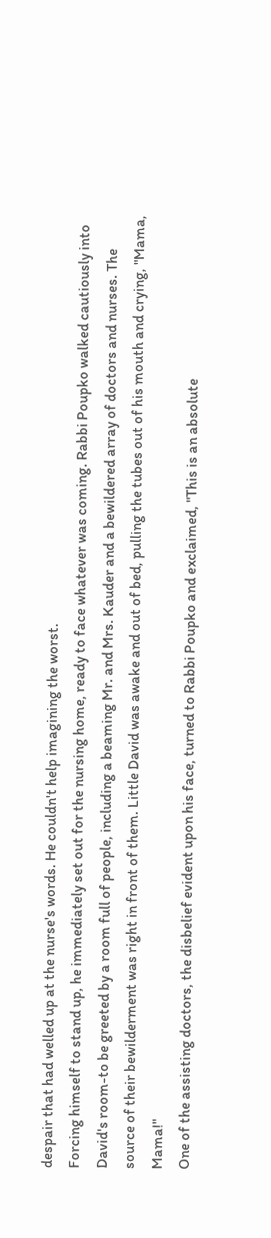despair that had welled up at the nurse's words. He couldn't help imagining the worst.
Forcing himself to stand up, he immediately set out for the nursing home, ready to face whatever was coming. Rabbi Poupko walked cautiously into David's room-to be greeted by a room full of people, including a beaming Mr. and Mrs. Kauder and a bewildered array of doctors and nurses. The source of their bewilderment was right in front of them. Little David was awake and out of bed, pulling the tubes out of his mouth and crying, "Mama, Mama!"
One of the assisting doctors, the disbelief evident upon his face, turned to Rabbi Poupko and exclaimed, "This is an absolute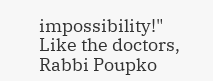impossibility!"
Like the doctors, Rabbi Poupko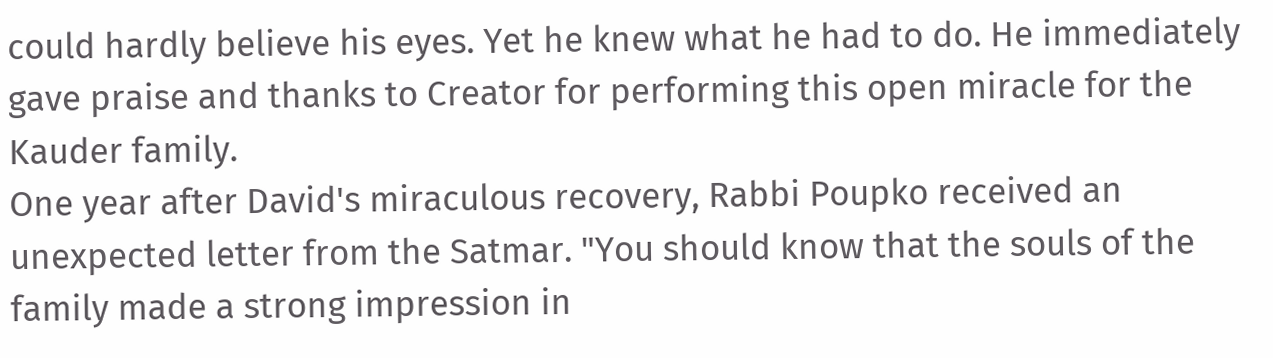could hardly believe his eyes. Yet he knew what he had to do. He immediately gave praise and thanks to Creator for performing this open miracle for the Kauder family.
One year after David's miraculous recovery, Rabbi Poupko received an unexpected letter from the Satmar. "You should know that the souls of the family made a strong impression in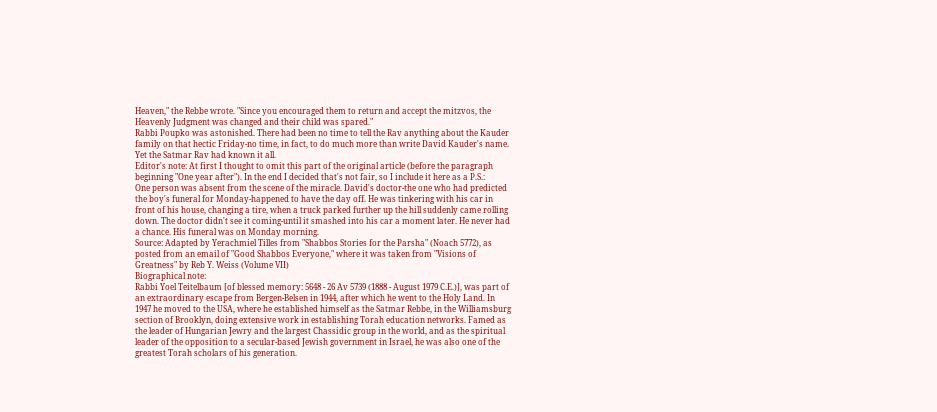Heaven," the Rebbe wrote. "Since you encouraged them to return and accept the mitzvos, the Heavenly Judgment was changed and their child was spared."
Rabbi Poupko was astonished. There had been no time to tell the Rav anything about the Kauder family on that hectic Friday-no time, in fact, to do much more than write David Kauder's name. Yet the Satmar Rav had known it all.
Editor's note: At first I thought to omit this part of the original article (before the paragraph beginning "One year after"). In the end I decided that's not fair, so I include it here as a P.S.:
One person was absent from the scene of the miracle. David's doctor-the one who had predicted the boy's funeral for Monday-happened to have the day off. He was tinkering with his car in front of his house, changing a tire, when a truck parked further up the hill suddenly came rolling down. The doctor didn't see it coming-until it smashed into his car a moment later. He never had a chance. His funeral was on Monday morning.
Source: Adapted by Yerachmiel Tilles from "Shabbos Stories for the Parsha" (Noach 5772), as posted from an email of "Good Shabbos Everyone," where it was taken from "Visions of Greatness" by Reb Y. Weiss (Volume VII)
Biographical note:
Rabbi Yoel Teitelbaum [of blessed memory: 5648 - 26 Av 5739 (1888 - August 1979 C.E.)], was part of an extraordinary escape from Bergen-Belsen in 1944, after which he went to the Holy Land. In 1947 he moved to the USA, where he established himself as the Satmar Rebbe, in the Williamsburg section of Brooklyn, doing extensive work in establishing Torah education networks. Famed as the leader of Hungarian Jewry and the largest Chassidic group in the world, and as the spiritual leader of the opposition to a secular-based Jewish government in Israel, he was also one of the greatest Torah scholars of his generation.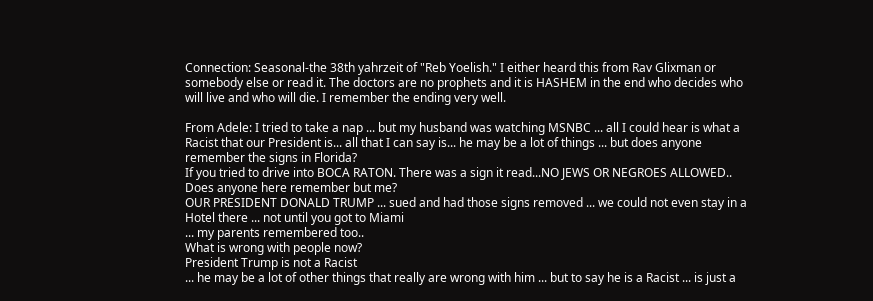Connection: Seasonal-the 38th yahrzeit of "Reb Yoelish." I either heard this from Rav Glixman or somebody else or read it. The doctors are no prophets and it is HASHEM in the end who decides who will live and who will die. I remember the ending very well.

From Adele: I tried to take a nap ... but my husband was watching MSNBC ... all I could hear is what a Racist that our President is... all that I can say is... he may be a lot of things ... but does anyone remember the signs in Florida?
If you tried to drive into BOCA RATON. There was a sign it read...NO JEWS OR NEGROES ALLOWED..
Does anyone here remember but me?
OUR PRESIDENT DONALD TRUMP ... sued and had those signs removed ... we could not even stay in a Hotel there ... not until you got to Miami
... my parents remembered too..
What is wrong with people now?
President Trump is not a Racist
... he may be a lot of other things that really are wrong with him ... but to say he is a Racist ... is just a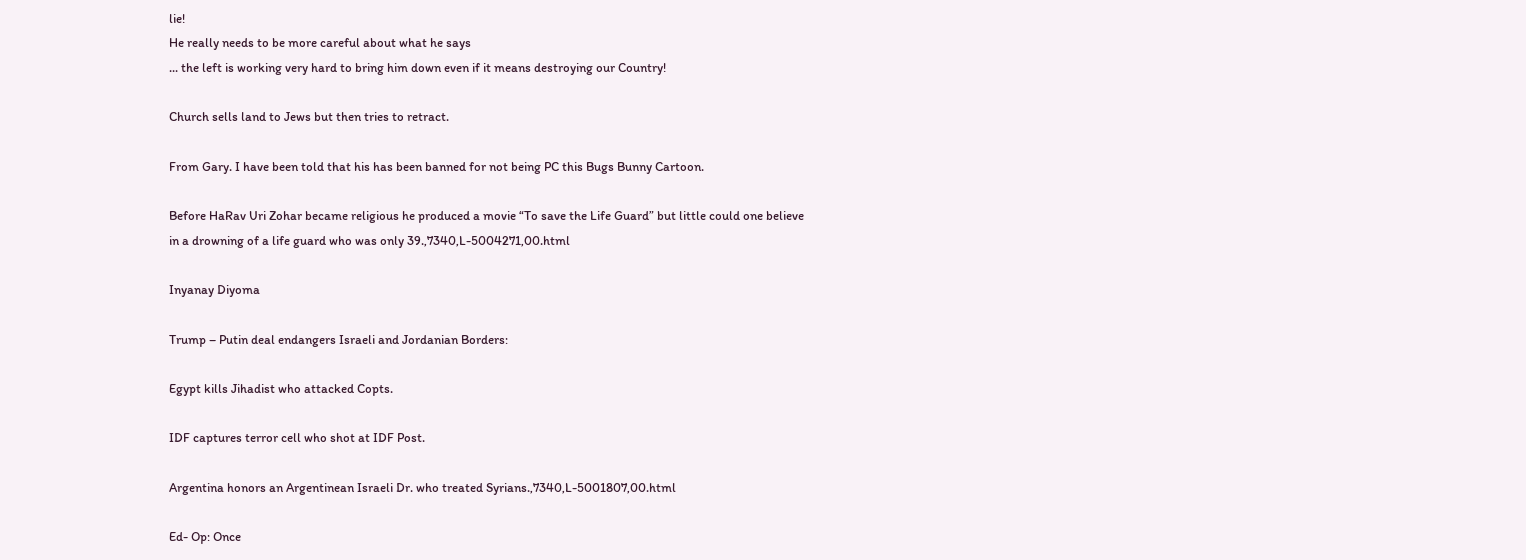lie!
He really needs to be more careful about what he says
... the left is working very hard to bring him down even if it means destroying our Country!

Church sells land to Jews but then tries to retract.

From Gary. I have been told that his has been banned for not being PC this Bugs Bunny Cartoon.

Before HaRav Uri Zohar became religious he produced a movie “To save the Life Guard” but little could one believe in a drowning of a life guard who was only 39.,7340,L-5004271,00.html

Inyanay Diyoma

Trump – Putin deal endangers Israeli and Jordanian Borders:

Egypt kills Jihadist who attacked Copts.

IDF captures terror cell who shot at IDF Post.

Argentina honors an Argentinean Israeli Dr. who treated Syrians.,7340,L-5001807,00.html

Ed- Op: Once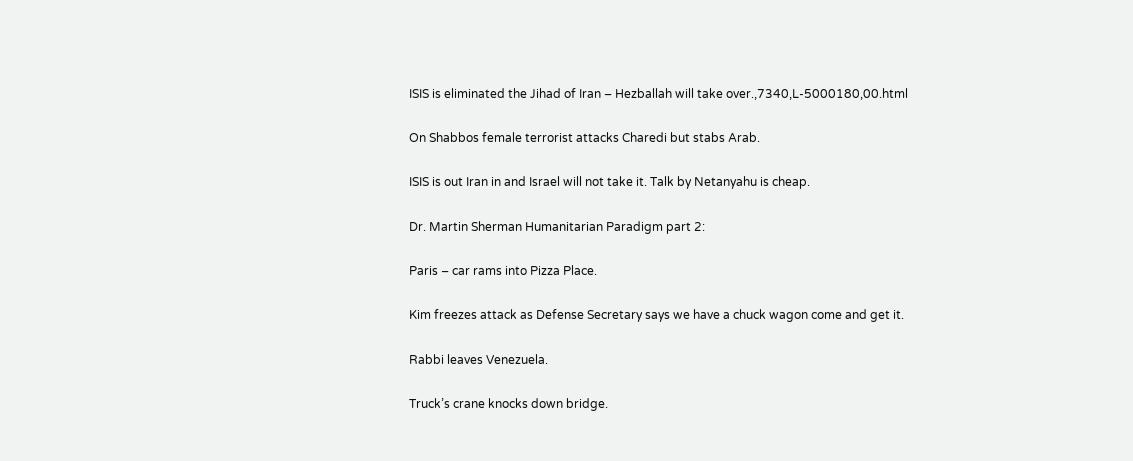ISIS is eliminated the Jihad of Iran – Hezballah will take over.,7340,L-5000180,00.html

On Shabbos female terrorist attacks Charedi but stabs Arab.

ISIS is out Iran in and Israel will not take it. Talk by Netanyahu is cheap.

Dr. Martin Sherman Humanitarian Paradigm part 2:

Paris – car rams into Pizza Place.

Kim freezes attack as Defense Secretary says we have a chuck wagon come and get it.

Rabbi leaves Venezuela.

Truck’s crane knocks down bridge.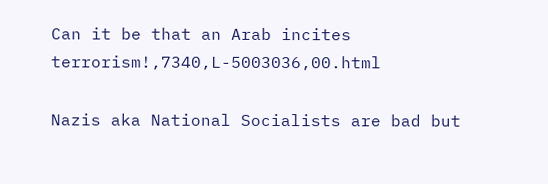Can it be that an Arab incites terrorism!,7340,L-5003036,00.html

Nazis aka National Socialists are bad but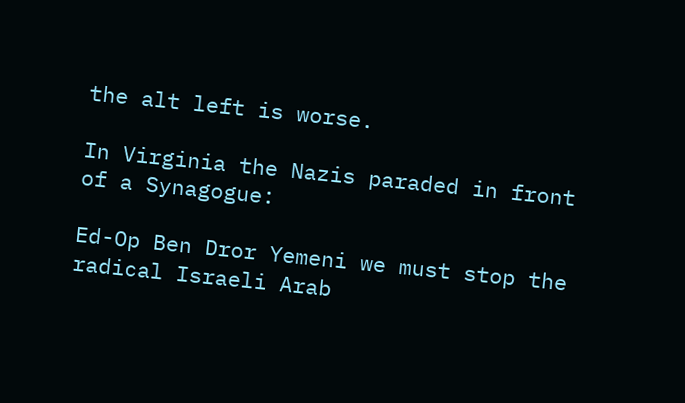the alt left is worse.

In Virginia the Nazis paraded in front of a Synagogue:

Ed-Op Ben Dror Yemeni we must stop the radical Israeli Arab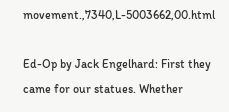movement.,7340,L-5003662,00.html

Ed-Op by Jack Engelhard: First they came for our statues. Whether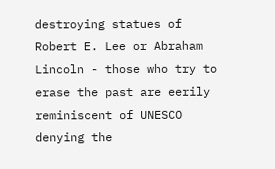destroying statues of Robert E. Lee or Abraham Lincoln - those who try to erase the past are eerily reminiscent of UNESCO denying the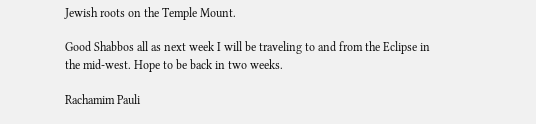Jewish roots on the Temple Mount.

Good Shabbos all as next week I will be traveling to and from the Eclipse in the mid-west. Hope to be back in two weeks.

Rachamim Pauli